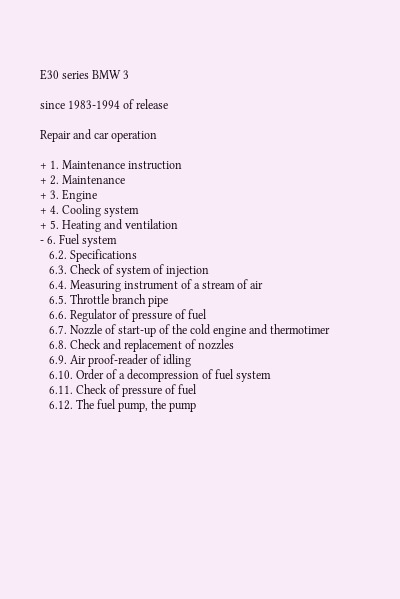E30 series BMW 3

since 1983-1994 of release

Repair and car operation

+ 1. Maintenance instruction
+ 2. Maintenance
+ 3. Engine
+ 4. Cooling system
+ 5. Heating and ventilation
- 6. Fuel system
   6.2. Specifications
   6.3. Check of system of injection
   6.4. Measuring instrument of a stream of air
   6.5. Throttle branch pipe
   6.6. Regulator of pressure of fuel
   6.7. Nozzle of start-up of the cold engine and thermotimer
   6.8. Check and replacement of nozzles
   6.9. Air proof-reader of idling
   6.10. Order of a decompression of fuel system
   6.11. Check of pressure of fuel
   6.12. The fuel pump, the pump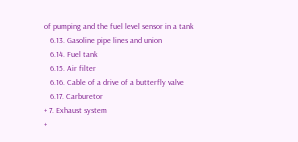of pumping and the fuel level sensor in a tank
   6.13. Gasoline pipe lines and union
   6.14. Fuel tank
   6.15. Air filter
   6.16. Cable of a drive of a butterfly valve
   6.17. Carburetor
+ 7. Exhaust system
+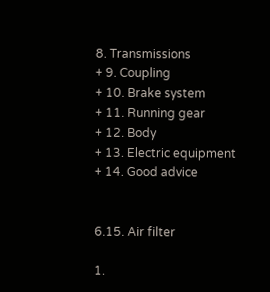8. Transmissions
+ 9. Coupling
+ 10. Brake system
+ 11. Running gear
+ 12. Body
+ 13. Electric equipment
+ 14. Good advice


6.15. Air filter

1.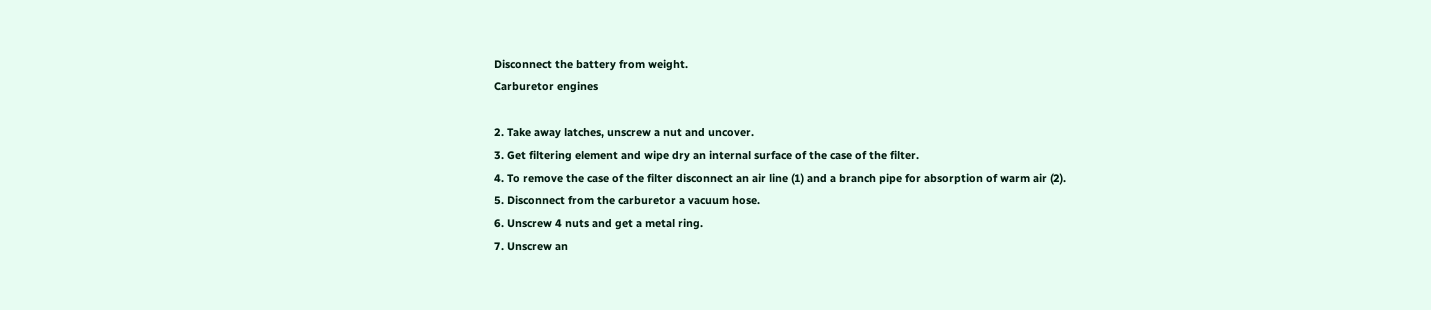Disconnect the battery from weight.
Carburetor engines

2. Take away latches, unscrew a nut and uncover.
3. Get filtering element and wipe dry an internal surface of the case of the filter.
4. To remove the case of the filter disconnect an air line (1) and a branch pipe for absorption of warm air (2).
5. Disconnect from the carburetor a vacuum hose.
6. Unscrew 4 nuts and get a metal ring.
7. Unscrew an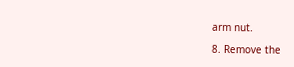arm nut.

8. Remove the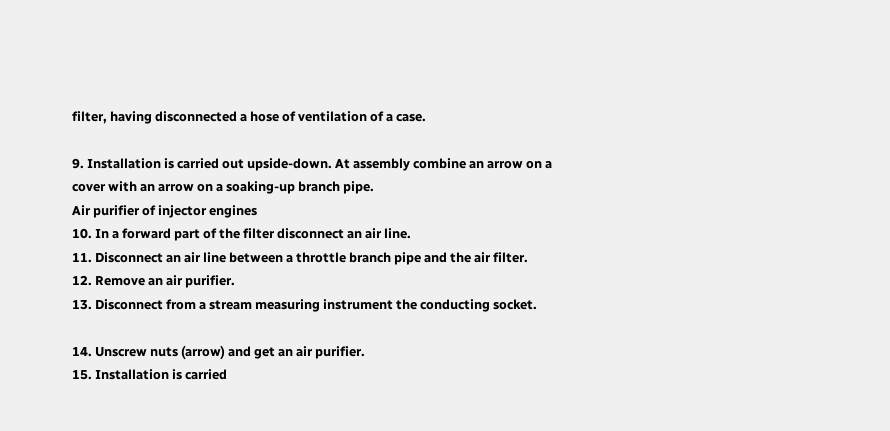filter, having disconnected a hose of ventilation of a case.

9. Installation is carried out upside-down. At assembly combine an arrow on a cover with an arrow on a soaking-up branch pipe.
Air purifier of injector engines
10. In a forward part of the filter disconnect an air line.
11. Disconnect an air line between a throttle branch pipe and the air filter.
12. Remove an air purifier.
13. Disconnect from a stream measuring instrument the conducting socket.

14. Unscrew nuts (arrow) and get an air purifier.
15. Installation is carried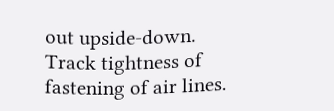out upside-down. Track tightness of fastening of air lines.